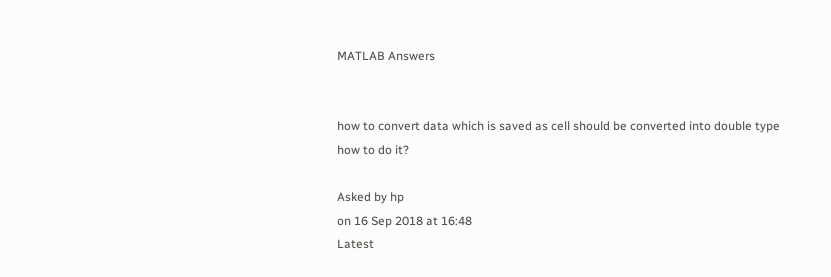MATLAB Answers


how to convert data which is saved as cell should be converted into double type how to do it?

Asked by hp
on 16 Sep 2018 at 16:48
Latest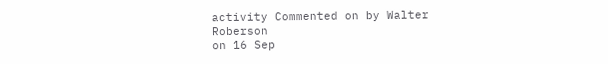activity Commented on by Walter Roberson
on 16 Sep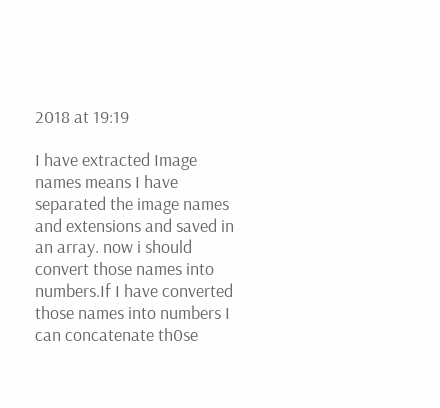2018 at 19:19

I have extracted Image names means I have separated the image names and extensions and saved in an array. now i should convert those names into numbers.If I have converted those names into numbers I can concatenate th0se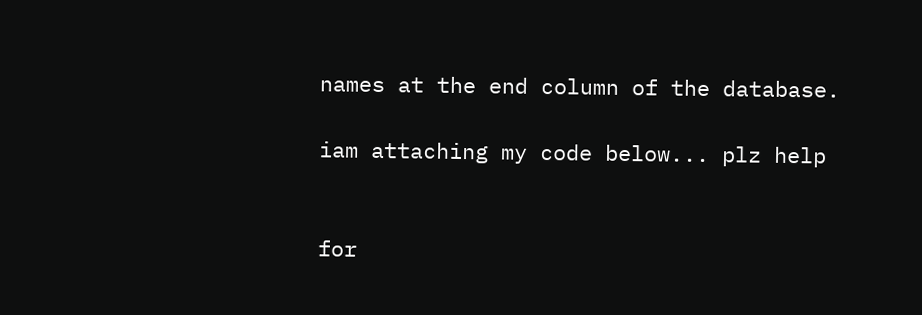names at the end column of the database.

iam attaching my code below... plz help


for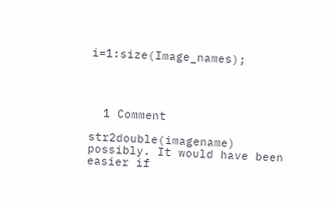i=1:size(Image_names);




  1 Comment

str2double(imagename) possibly. It would have been easier if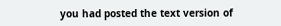you had posted the text version of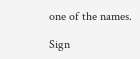one of the names.

Sign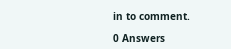in to comment.

0 Answers